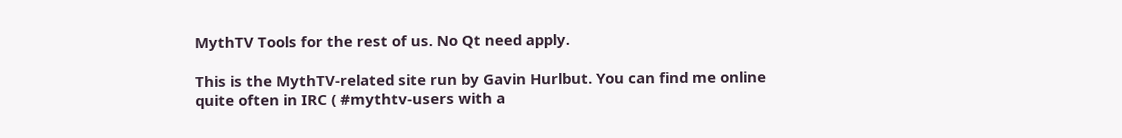MythTV Tools for the rest of us. No Qt need apply.

This is the MythTV-related site run by Gavin Hurlbut. You can find me online quite often in IRC ( #mythtv-users with a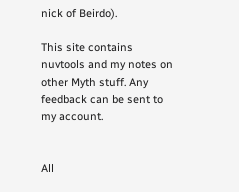nick of Beirdo).

This site contains nuvtools and my notes on other Myth stuff. Any feedback can be sent to my account.


All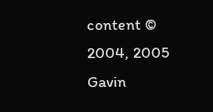content © 2004, 2005 Gavin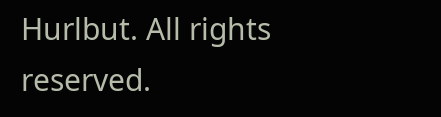Hurlbut. All rights reserved.